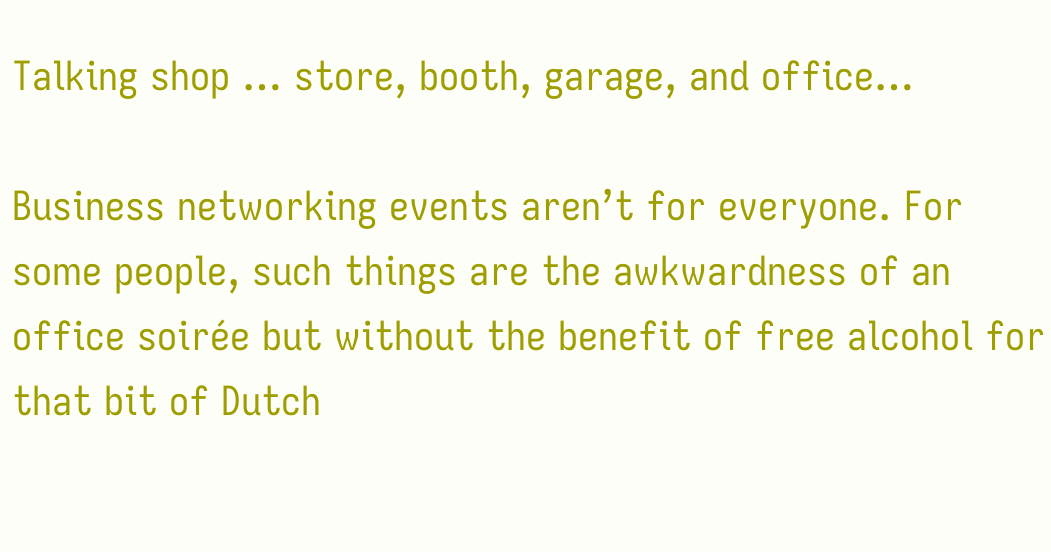Talking shop … store, booth, garage, and office…

Business networking events aren’t for everyone. For some people, such things are the awkwardness of an office soirée but without the benefit of free alcohol for that bit of Dutch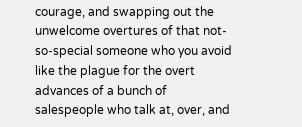courage, and swapping out the unwelcome overtures of that not-so-special someone who you avoid like the plague for the overt advances of a bunch of salespeople who talk at, over, and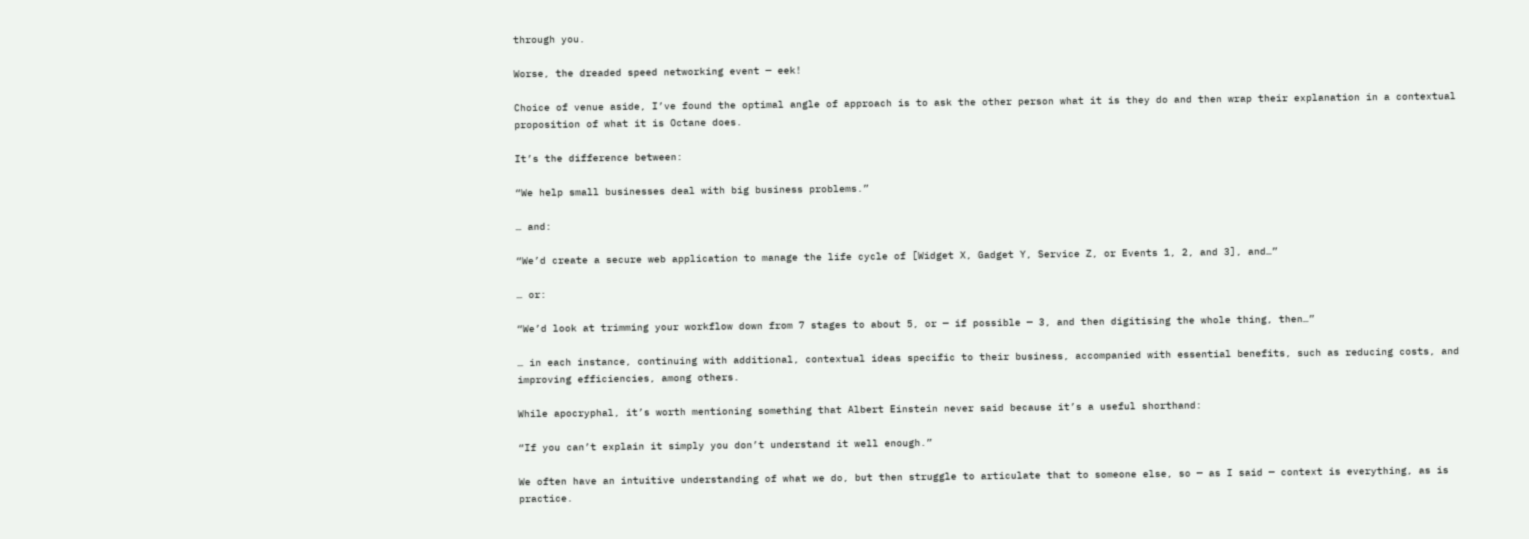through you.

Worse, the dreaded speed networking event — eek!

Choice of venue aside, I’ve found the optimal angle of approach is to ask the other person what it is they do and then wrap their explanation in a contextual proposition of what it is Octane does.

It’s the difference between:

“We help small businesses deal with big business problems.”

… and:

“We’d create a secure web application to manage the life cycle of [Widget X, Gadget Y, Service Z, or Events 1, 2, and 3], and…”

… or:

“We’d look at trimming your workflow down from 7 stages to about 5, or — if possible — 3, and then digitising the whole thing, then…”

… in each instance, continuing with additional, contextual ideas specific to their business, accompanied with essential benefits, such as reducing costs, and improving efficiencies, among others.

While apocryphal, it’s worth mentioning something that Albert Einstein never said because it’s a useful shorthand:

“If you can’t explain it simply you don’t understand it well enough.”

We often have an intuitive understanding of what we do, but then struggle to articulate that to someone else, so — as I said — context is everything, as is practice.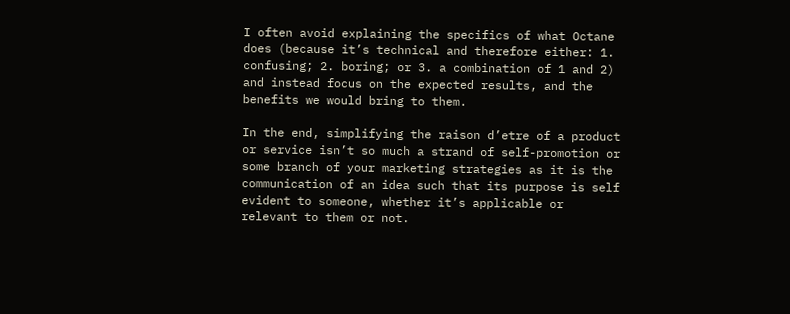I often avoid explaining the specifics of what Octane does (because it’s technical and therefore either: 1. confusing; 2. boring; or 3. a combination of 1 and 2) and instead focus on the expected results, and the benefits we would bring to them.

In the end, simplifying the raison d’etre of a product or service isn’t so much a strand of self-promotion or some branch of your marketing strategies as it is the communication of an idea such that its purpose is self evident to someone, whether it’s applicable or relevant to them or not.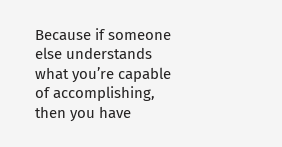Because if someone else understands what you’re capable of accomplishing, then you have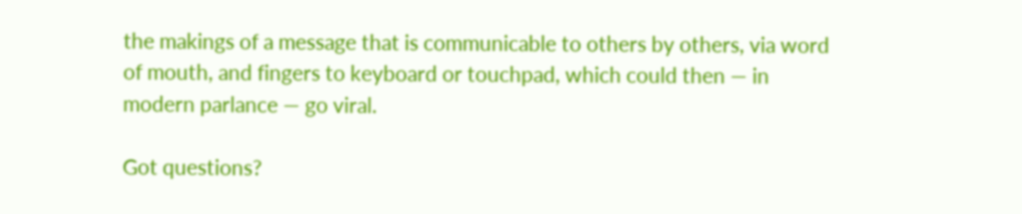the makings of a message that is communicable to others by others, via word of mouth, and fingers to keyboard or touchpad, which could then — in modern parlance — go viral.

Got questions?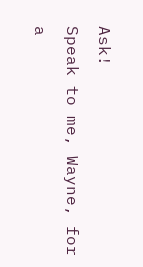Ask!
Speak to me, Wayne, for a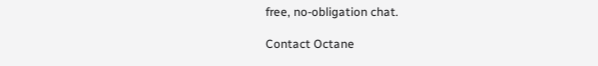free, no-obligation chat.

Contact Octane